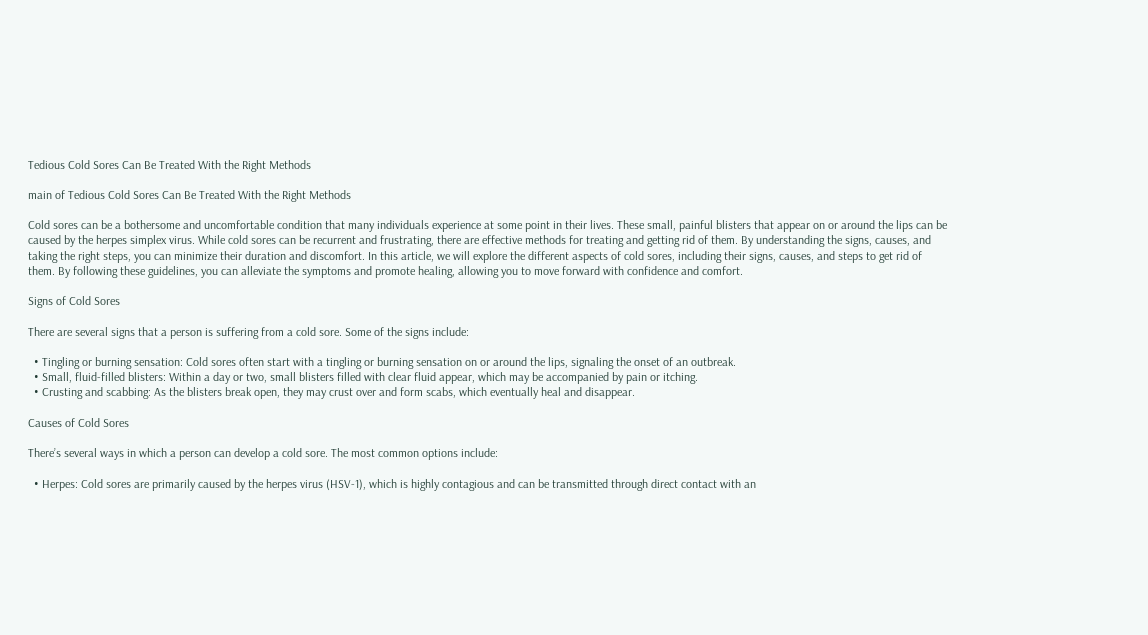Tedious Cold Sores Can Be Treated With the Right Methods

main of Tedious Cold Sores Can Be Treated With the Right Methods

Cold sores can be a bothersome and uncomfortable condition that many individuals experience at some point in their lives. These small, painful blisters that appear on or around the lips can be caused by the herpes simplex virus. While cold sores can be recurrent and frustrating, there are effective methods for treating and getting rid of them. By understanding the signs, causes, and taking the right steps, you can minimize their duration and discomfort. In this article, we will explore the different aspects of cold sores, including their signs, causes, and steps to get rid of them. By following these guidelines, you can alleviate the symptoms and promote healing, allowing you to move forward with confidence and comfort.

Signs of Cold Sores

There are several signs that a person is suffering from a cold sore. Some of the signs include:

  • Tingling or burning sensation: Cold sores often start with a tingling or burning sensation on or around the lips, signaling the onset of an outbreak.
  • Small, fluid-filled blisters: Within a day or two, small blisters filled with clear fluid appear, which may be accompanied by pain or itching.
  • Crusting and scabbing: As the blisters break open, they may crust over and form scabs, which eventually heal and disappear.

Causes of Cold Sores

There’s several ways in which a person can develop a cold sore. The most common options include:

  • Herpes: Cold sores are primarily caused by the herpes virus (HSV-1), which is highly contagious and can be transmitted through direct contact with an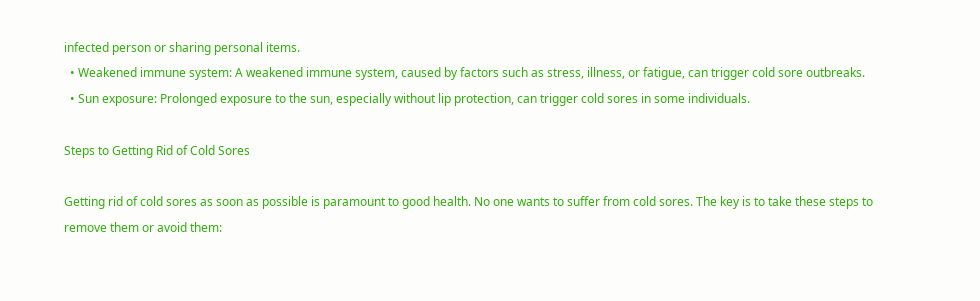infected person or sharing personal items.
  • Weakened immune system: A weakened immune system, caused by factors such as stress, illness, or fatigue, can trigger cold sore outbreaks.
  • Sun exposure: Prolonged exposure to the sun, especially without lip protection, can trigger cold sores in some individuals.

Steps to Getting Rid of Cold Sores

Getting rid of cold sores as soon as possible is paramount to good health. No one wants to suffer from cold sores. The key is to take these steps to remove them or avoid them: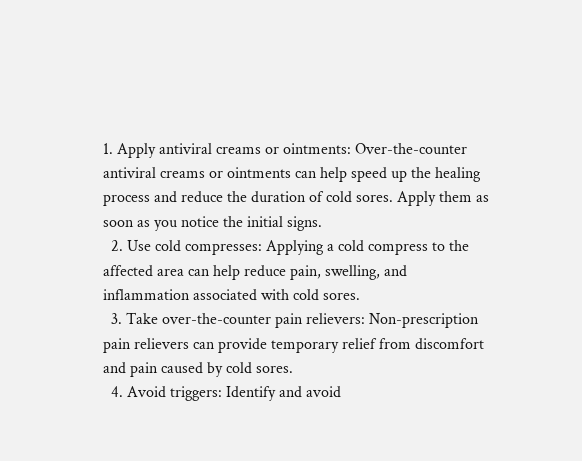1. Apply antiviral creams or ointments: Over-the-counter antiviral creams or ointments can help speed up the healing process and reduce the duration of cold sores. Apply them as soon as you notice the initial signs.
  2. Use cold compresses: Applying a cold compress to the affected area can help reduce pain, swelling, and inflammation associated with cold sores.
  3. Take over-the-counter pain relievers: Non-prescription pain relievers can provide temporary relief from discomfort and pain caused by cold sores.
  4. Avoid triggers: Identify and avoid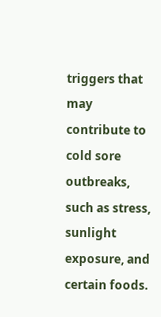triggers that may contribute to cold sore outbreaks, such as stress, sunlight exposure, and certain foods.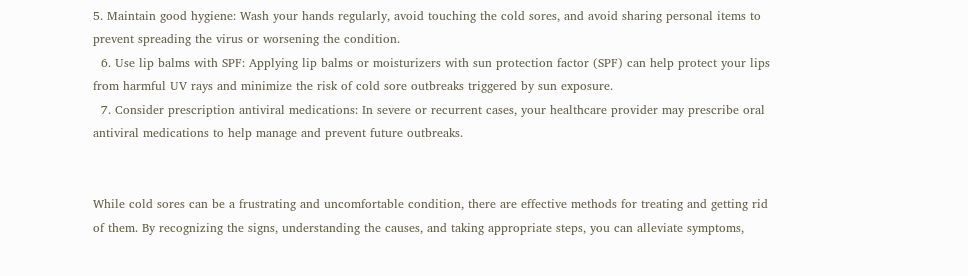5. Maintain good hygiene: Wash your hands regularly, avoid touching the cold sores, and avoid sharing personal items to prevent spreading the virus or worsening the condition.
  6. Use lip balms with SPF: Applying lip balms or moisturizers with sun protection factor (SPF) can help protect your lips from harmful UV rays and minimize the risk of cold sore outbreaks triggered by sun exposure.
  7. Consider prescription antiviral medications: In severe or recurrent cases, your healthcare provider may prescribe oral antiviral medications to help manage and prevent future outbreaks.


While cold sores can be a frustrating and uncomfortable condition, there are effective methods for treating and getting rid of them. By recognizing the signs, understanding the causes, and taking appropriate steps, you can alleviate symptoms,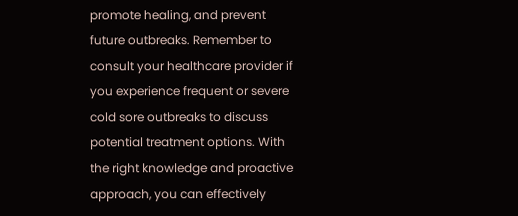promote healing, and prevent future outbreaks. Remember to consult your healthcare provider if you experience frequent or severe cold sore outbreaks to discuss potential treatment options. With the right knowledge and proactive approach, you can effectively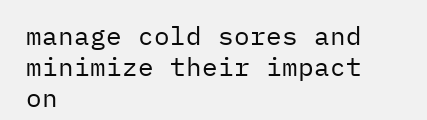manage cold sores and minimize their impact on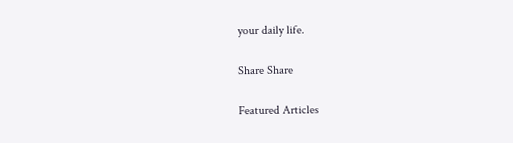your daily life.

Share Share

Featured Articles